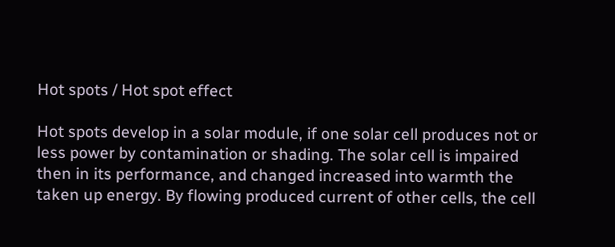Hot spots / Hot spot effect

Hot spots develop in a solar module, if one solar cell produces not or less power by contamination or shading. The solar cell is impaired then in its performance, and changed increased into warmth the taken up energy. By flowing produced current of other cells, the cell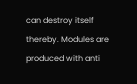can destroy itself thereby. Modules are produced with anti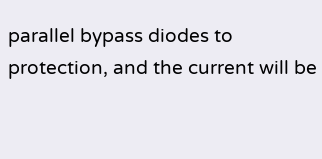parallel bypass diodes to protection, and the current will be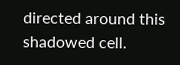directed around this shadowed cell.